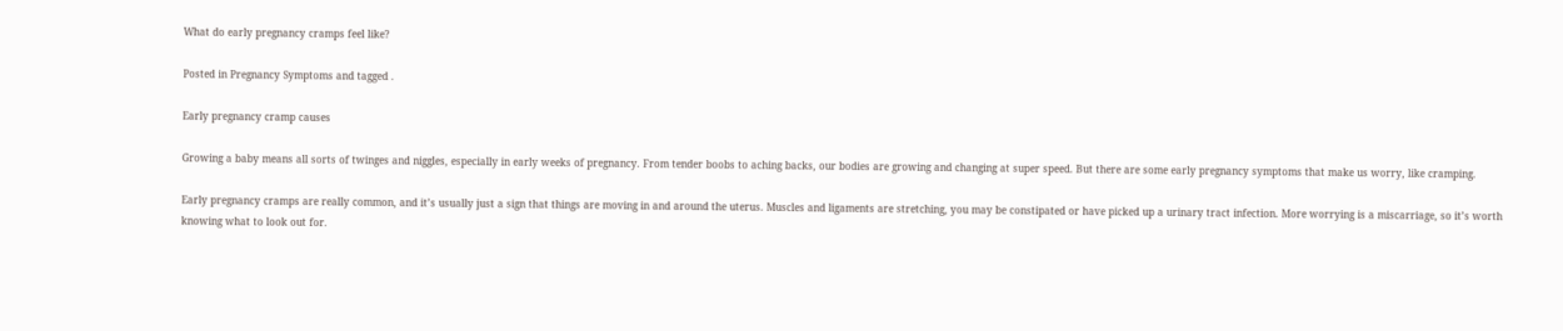What do early pregnancy cramps feel like?

Posted in Pregnancy Symptoms and tagged .

Early pregnancy cramp causes

Growing a baby means all sorts of twinges and niggles, especially in early weeks of pregnancy. From tender boobs to aching backs, our bodies are growing and changing at super speed. But there are some early pregnancy symptoms that make us worry, like cramping.

Early pregnancy cramps are really common, and it’s usually just a sign that things are moving in and around the uterus. Muscles and ligaments are stretching, you may be constipated or have picked up a urinary tract infection. More worrying is a miscarriage, so it’s worth knowing what to look out for.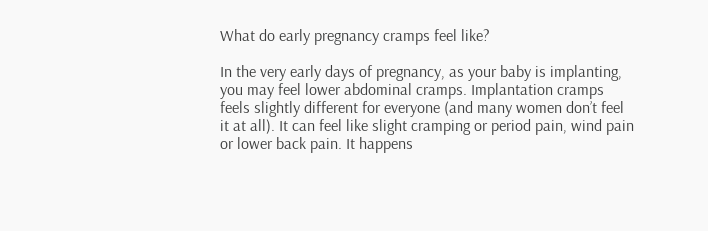What do early pregnancy cramps feel like?

In the very early days of pregnancy, as your baby is implanting, you may feel lower abdominal cramps. Implantation cramps feels slightly different for everyone (and many women don’t feel it at all). It can feel like slight cramping or period pain, wind pain or lower back pain. It happens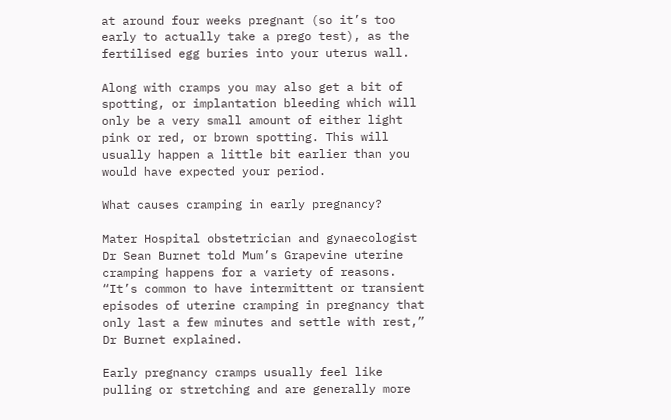at around four weeks pregnant (so it’s too early to actually take a prego test), as the fertilised egg buries into your uterus wall.

Along with cramps you may also get a bit of spotting, or implantation bleeding which will only be a very small amount of either light pink or red, or brown spotting. This will usually happen a little bit earlier than you would have expected your period.

What causes cramping in early pregnancy?

Mater Hospital obstetrician and gynaecologist Dr Sean Burnet told Mum’s Grapevine uterine cramping happens for a variety of reasons. “It’s common to have intermittent or transient episodes of uterine cramping in pregnancy that only last a few minutes and settle with rest,” Dr Burnet explained.

Early pregnancy cramps usually feel like pulling or stretching and are generally more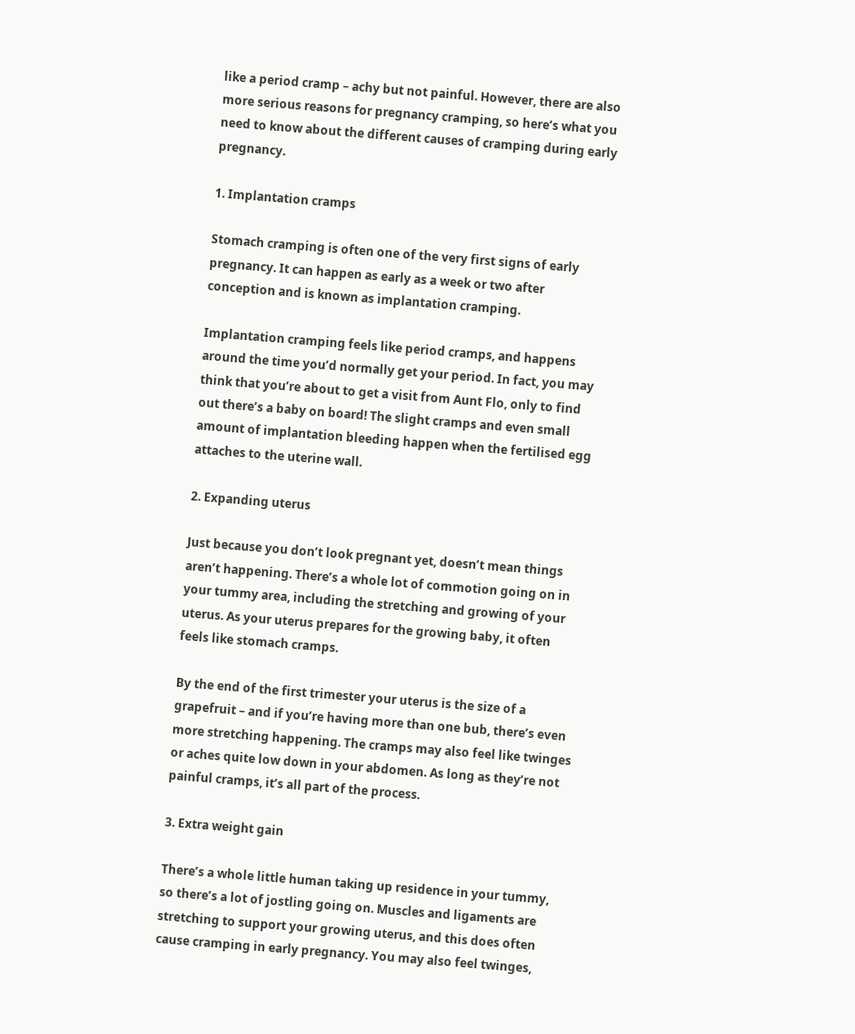like a period cramp – achy but not painful. However, there are also more serious reasons for pregnancy cramping, so here’s what you need to know about the different causes of cramping during early pregnancy.

1. Implantation cramps

Stomach cramping is often one of the very first signs of early pregnancy. It can happen as early as a week or two after conception and is known as implantation cramping.

Implantation cramping feels like period cramps, and happens around the time you’d normally get your period. In fact, you may think that you’re about to get a visit from Aunt Flo, only to find out there’s a baby on board! The slight cramps and even small amount of implantation bleeding happen when the fertilised egg attaches to the uterine wall.

2. Expanding uterus

Just because you don’t look pregnant yet, doesn’t mean things aren’t happening. There’s a whole lot of commotion going on in your tummy area, including the stretching and growing of your uterus. As your uterus prepares for the growing baby, it often feels like stomach cramps.

By the end of the first trimester your uterus is the size of a grapefruit – and if you’re having more than one bub, there’s even more stretching happening. The cramps may also feel like twinges or aches quite low down in your abdomen. As long as they’re not painful cramps, it’s all part of the process.

3. Extra weight gain

There’s a whole little human taking up residence in your tummy, so there’s a lot of jostling going on. Muscles and ligaments are stretching to support your growing uterus, and this does often cause cramping in early pregnancy. You may also feel twinges,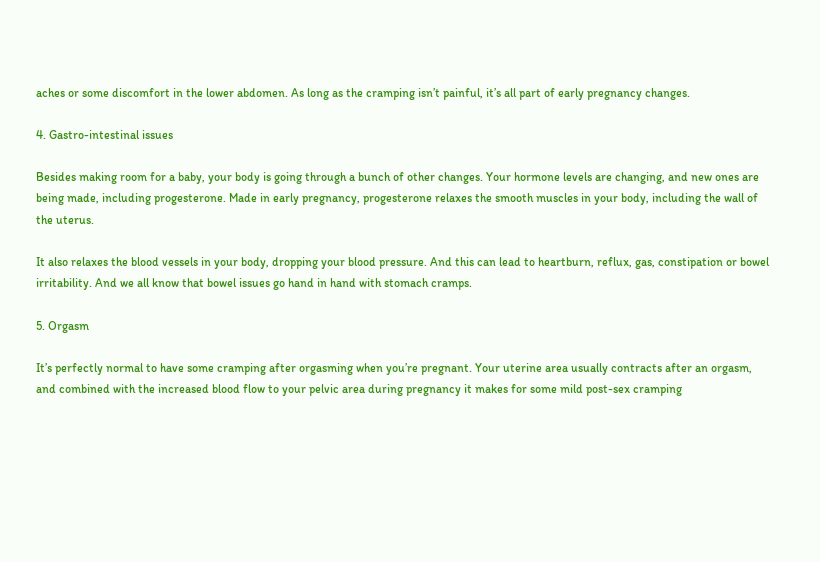aches or some discomfort in the lower abdomen. As long as the cramping isn’t painful, it’s all part of early pregnancy changes.

4. Gastro-intestinal issues

Besides making room for a baby, your body is going through a bunch of other changes. Your hormone levels are changing, and new ones are being made, including progesterone. Made in early pregnancy, progesterone relaxes the smooth muscles in your body, including the wall of the uterus.

It also relaxes the blood vessels in your body, dropping your blood pressure. And this can lead to heartburn, reflux, gas, constipation or bowel irritability. And we all know that bowel issues go hand in hand with stomach cramps.

5. Orgasm

It’s perfectly normal to have some cramping after orgasming when you’re pregnant. Your uterine area usually contracts after an orgasm, and combined with the increased blood flow to your pelvic area during pregnancy it makes for some mild post-sex cramping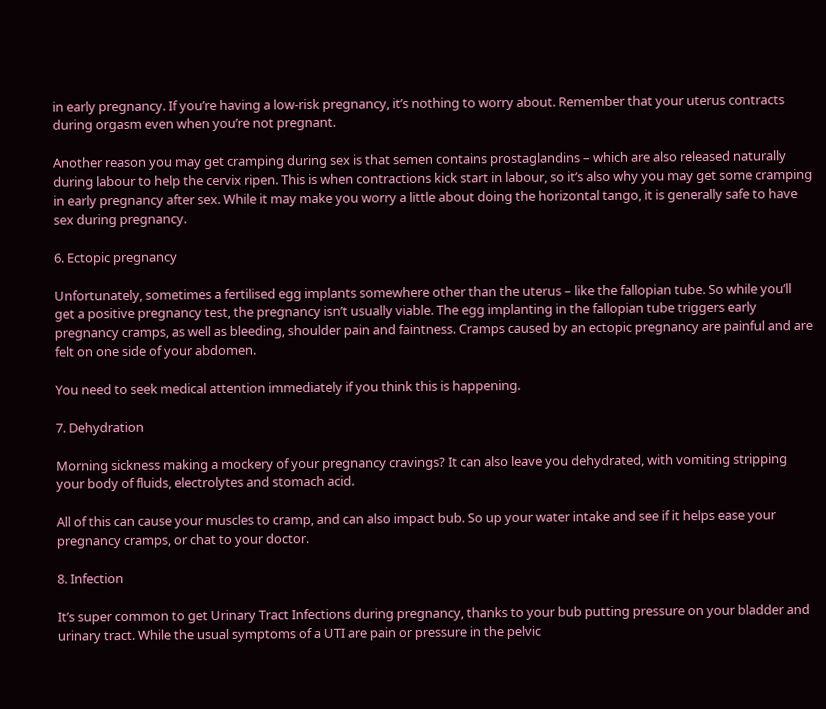in early pregnancy. If you’re having a low-risk pregnancy, it’s nothing to worry about. Remember that your uterus contracts during orgasm even when you’re not pregnant.

Another reason you may get cramping during sex is that semen contains prostaglandins – which are also released naturally during labour to help the cervix ripen. This is when contractions kick start in labour, so it’s also why you may get some cramping in early pregnancy after sex. While it may make you worry a little about doing the horizontal tango, it is generally safe to have sex during pregnancy.

6. Ectopic pregnancy

Unfortunately, sometimes a fertilised egg implants somewhere other than the uterus – like the fallopian tube. So while you’ll get a positive pregnancy test, the pregnancy isn’t usually viable. The egg implanting in the fallopian tube triggers early pregnancy cramps, as well as bleeding, shoulder pain and faintness. Cramps caused by an ectopic pregnancy are painful and are felt on one side of your abdomen.

You need to seek medical attention immediately if you think this is happening.

7. Dehydration

Morning sickness making a mockery of your pregnancy cravings? It can also leave you dehydrated, with vomiting stripping your body of fluids, electrolytes and stomach acid.

All of this can cause your muscles to cramp, and can also impact bub. So up your water intake and see if it helps ease your pregnancy cramps, or chat to your doctor.

8. Infection

It’s super common to get Urinary Tract Infections during pregnancy, thanks to your bub putting pressure on your bladder and urinary tract. While the usual symptoms of a UTI are pain or pressure in the pelvic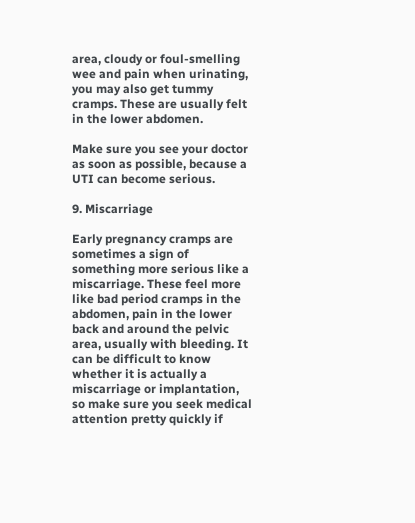area, cloudy or foul-smelling wee and pain when urinating, you may also get tummy cramps. These are usually felt in the lower abdomen.

Make sure you see your doctor as soon as possible, because a UTI can become serious.

9. Miscarriage

Early pregnancy cramps are sometimes a sign of something more serious like a miscarriage. These feel more like bad period cramps in the abdomen, pain in the lower back and around the pelvic area, usually with bleeding. It can be difficult to know whether it is actually a miscarriage or implantation, so make sure you seek medical attention pretty quickly if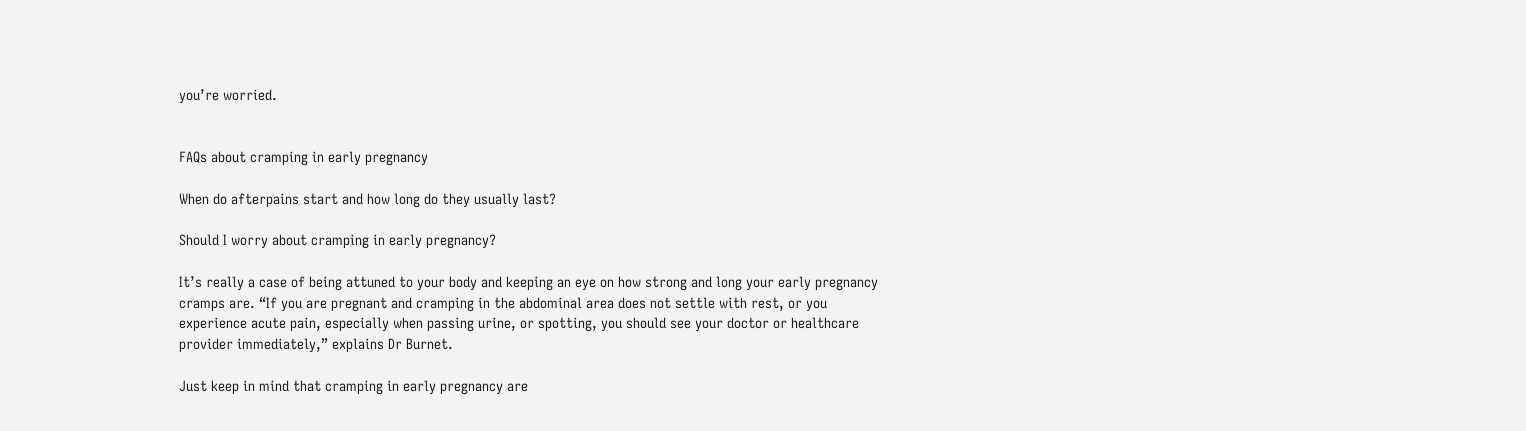you’re worried.


FAQs about cramping in early pregnancy

When do afterpains start and how long do they usually last?

Should I worry about cramping in early pregnancy?

It’s really a case of being attuned to your body and keeping an eye on how strong and long your early pregnancy cramps are. “If you are pregnant and cramping in the abdominal area does not settle with rest, or you experience acute pain, especially when passing urine, or spotting, you should see your doctor or healthcare provider immediately,” explains Dr Burnet.

Just keep in mind that cramping in early pregnancy are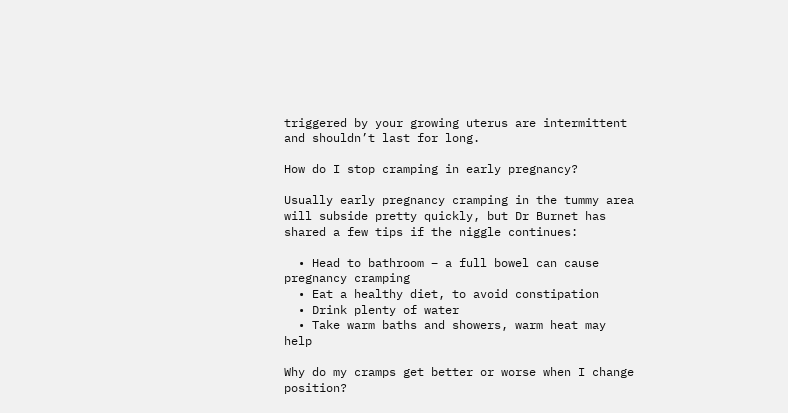triggered by your growing uterus are intermittent and shouldn’t last for long.

How do I stop cramping in early pregnancy?

Usually early pregnancy cramping in the tummy area will subside pretty quickly, but Dr Burnet has shared a few tips if the niggle continues:

  • Head to bathroom – a full bowel can cause pregnancy cramping
  • Eat a healthy diet, to avoid constipation
  • Drink plenty of water
  • Take warm baths and showers, warm heat may help

Why do my cramps get better or worse when I change position?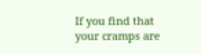If you find that your cramps are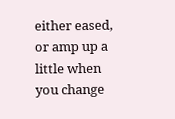either eased, or amp up a little when you change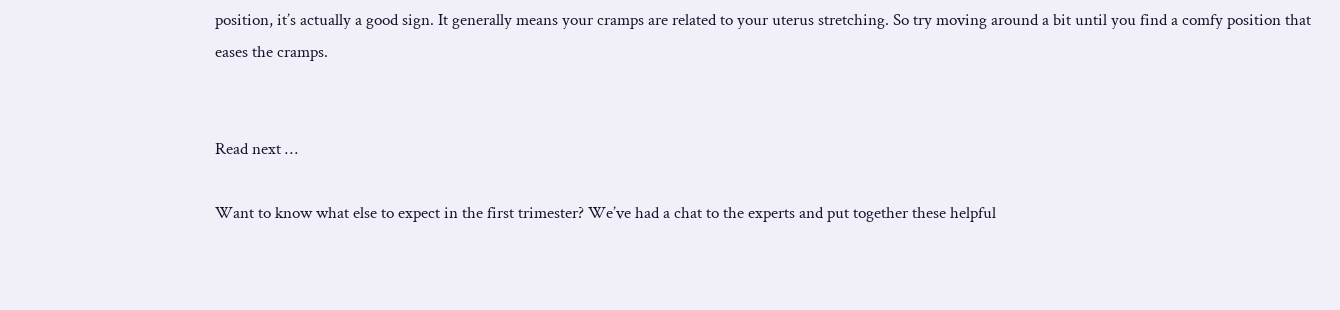position, it’s actually a good sign. It generally means your cramps are related to your uterus stretching. So try moving around a bit until you find a comfy position that eases the cramps.


Read next …

Want to know what else to expect in the first trimester? We’ve had a chat to the experts and put together these helpful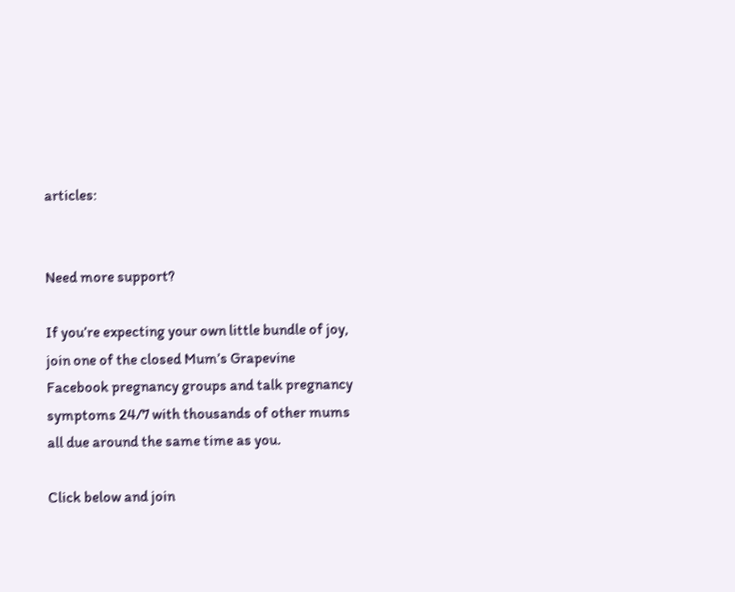articles:


Need more support?

If you’re expecting your own little bundle of joy, join one of the closed Mum’s Grapevine Facebook pregnancy groups and talk pregnancy symptoms 24/7 with thousands of other mums all due around the same time as you.

Click below and join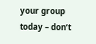your group today – don’t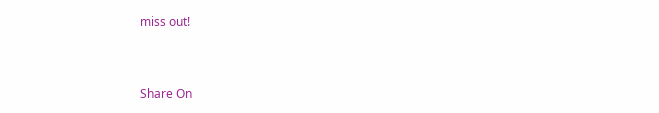miss out!


Share On